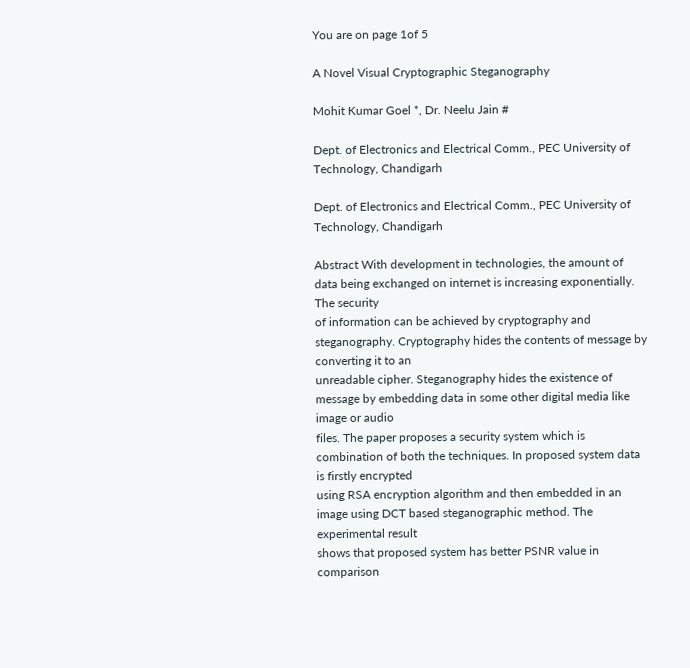You are on page 1of 5

A Novel Visual Cryptographic Steganography

Mohit Kumar Goel *, Dr. Neelu Jain #

Dept. of Electronics and Electrical Comm., PEC University of Technology, Chandigarh

Dept. of Electronics and Electrical Comm., PEC University of Technology, Chandigarh

Abstract With development in technologies, the amount of data being exchanged on internet is increasing exponentially. The security
of information can be achieved by cryptography and steganography. Cryptography hides the contents of message by converting it to an
unreadable cipher. Steganography hides the existence of message by embedding data in some other digital media like image or audio
files. The paper proposes a security system which is combination of both the techniques. In proposed system data is firstly encrypted
using RSA encryption algorithm and then embedded in an image using DCT based steganographic method. The experimental result
shows that proposed system has better PSNR value in comparison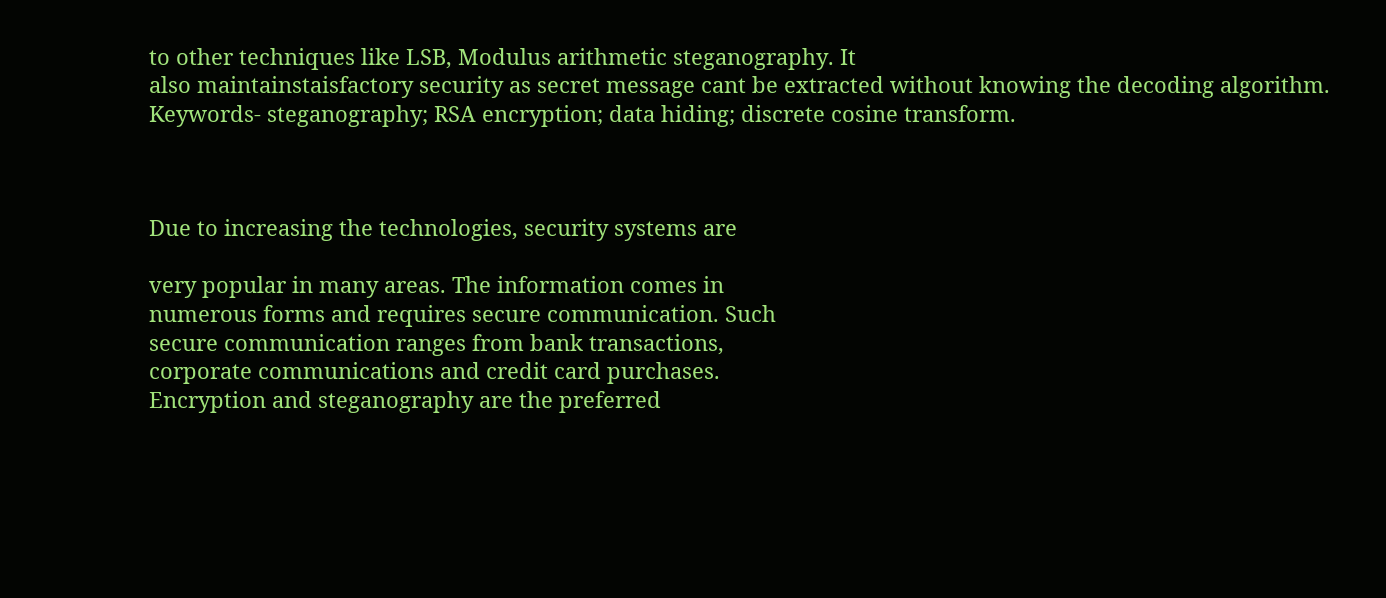to other techniques like LSB, Modulus arithmetic steganography. It
also maintainstaisfactory security as secret message cant be extracted without knowing the decoding algorithm.
Keywords- steganography; RSA encryption; data hiding; discrete cosine transform.



Due to increasing the technologies, security systems are

very popular in many areas. The information comes in
numerous forms and requires secure communication. Such
secure communication ranges from bank transactions,
corporate communications and credit card purchases.
Encryption and steganography are the preferred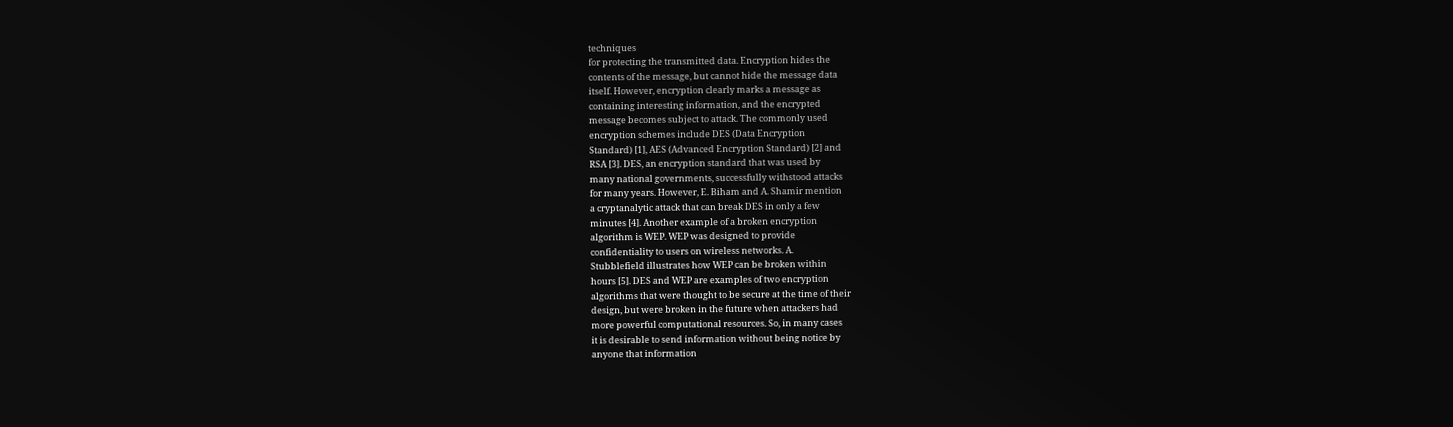techniques
for protecting the transmitted data. Encryption hides the
contents of the message, but cannot hide the message data
itself. However, encryption clearly marks a message as
containing interesting information, and the encrypted
message becomes subject to attack. The commonly used
encryption schemes include DES (Data Encryption
Standard) [1], AES (Advanced Encryption Standard) [2] and
RSA [3]. DES, an encryption standard that was used by
many national governments, successfully withstood attacks
for many years. However, E. Biham and A. Shamir mention
a cryptanalytic attack that can break DES in only a few
minutes [4]. Another example of a broken encryption
algorithm is WEP. WEP was designed to provide
confidentiality to users on wireless networks. A.
Stubblefield illustrates how WEP can be broken within
hours [5]. DES and WEP are examples of two encryption
algorithms that were thought to be secure at the time of their
design, but were broken in the future when attackers had
more powerful computational resources. So, in many cases
it is desirable to send information without being notice by
anyone that information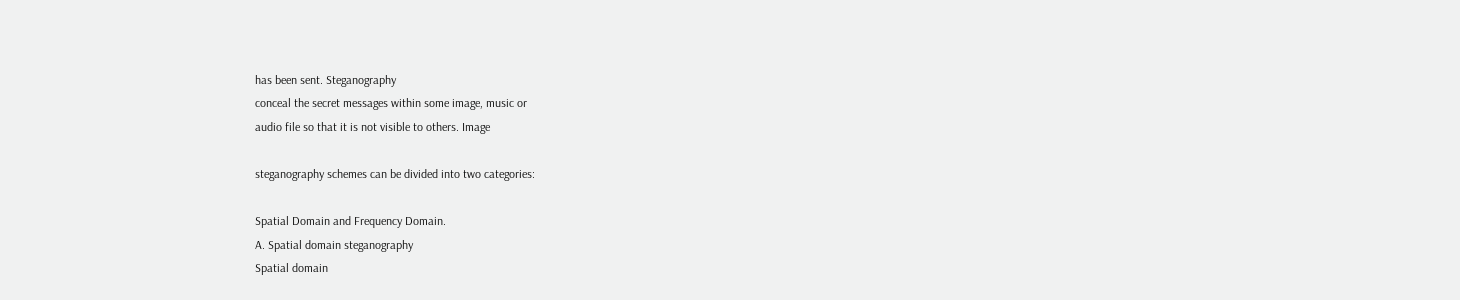has been sent. Steganography
conceal the secret messages within some image, music or
audio file so that it is not visible to others. Image

steganography schemes can be divided into two categories:

Spatial Domain and Frequency Domain.
A. Spatial domain steganography
Spatial domain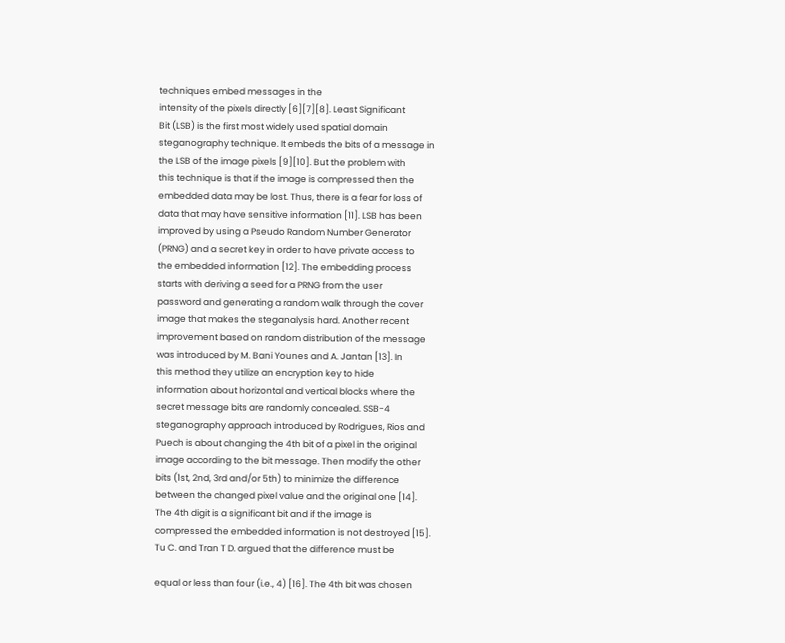techniques embed messages in the
intensity of the pixels directly [6][7][8]. Least Significant
Bit (LSB) is the first most widely used spatial domain
steganography technique. It embeds the bits of a message in
the LSB of the image pixels [9][10]. But the problem with
this technique is that if the image is compressed then the
embedded data may be lost. Thus, there is a fear for loss of
data that may have sensitive information [11]. LSB has been
improved by using a Pseudo Random Number Generator
(PRNG) and a secret key in order to have private access to
the embedded information [12]. The embedding process
starts with deriving a seed for a PRNG from the user
password and generating a random walk through the cover
image that makes the steganalysis hard. Another recent
improvement based on random distribution of the message
was introduced by M. Bani Younes and A. Jantan [13]. In
this method they utilize an encryption key to hide
information about horizontal and vertical blocks where the
secret message bits are randomly concealed. SSB-4
steganography approach introduced by Rodrigues, Rios and
Puech is about changing the 4th bit of a pixel in the original
image according to the bit message. Then modify the other
bits (1st, 2nd, 3rd and/or 5th) to minimize the difference
between the changed pixel value and the original one [14].
The 4th digit is a significant bit and if the image is
compressed the embedded information is not destroyed [15].
Tu C. and Tran T D. argued that the difference must be

equal or less than four (i.e., 4) [16]. The 4th bit was chosen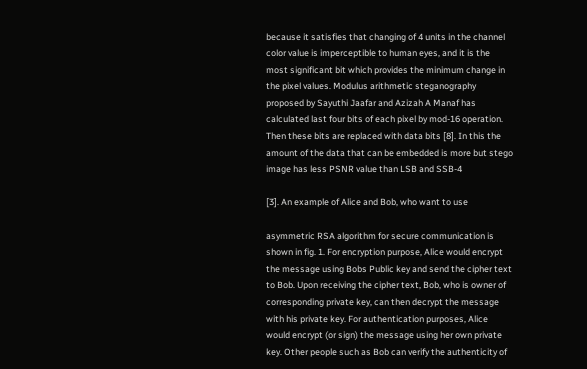because it satisfies that changing of 4 units in the channel
color value is imperceptible to human eyes, and it is the
most significant bit which provides the minimum change in
the pixel values. Modulus arithmetic steganography
proposed by Sayuthi Jaafar and Azizah A Manaf has
calculated last four bits of each pixel by mod-16 operation.
Then these bits are replaced with data bits [8]. In this the
amount of the data that can be embedded is more but stego
image has less PSNR value than LSB and SSB-4

[3]. An example of Alice and Bob, who want to use

asymmetric RSA algorithm for secure communication is
shown in fig. 1. For encryption purpose, Alice would encrypt
the message using Bobs Public key and send the cipher text
to Bob. Upon receiving the cipher text, Bob, who is owner of
corresponding private key, can then decrypt the message
with his private key. For authentication purposes, Alice
would encrypt (or sign) the message using her own private
key. Other people such as Bob can verify the authenticity of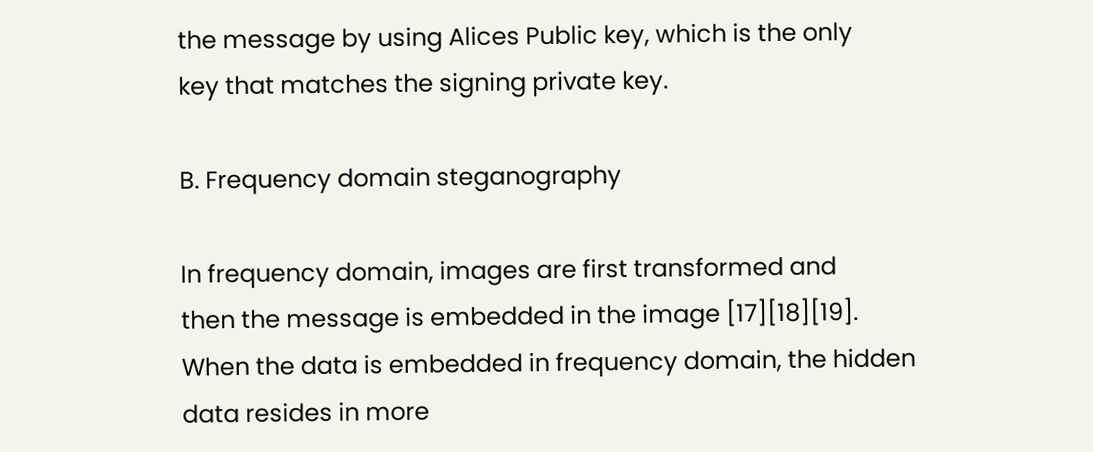the message by using Alices Public key, which is the only
key that matches the signing private key.

B. Frequency domain steganography

In frequency domain, images are first transformed and
then the message is embedded in the image [17][18][19].
When the data is embedded in frequency domain, the hidden
data resides in more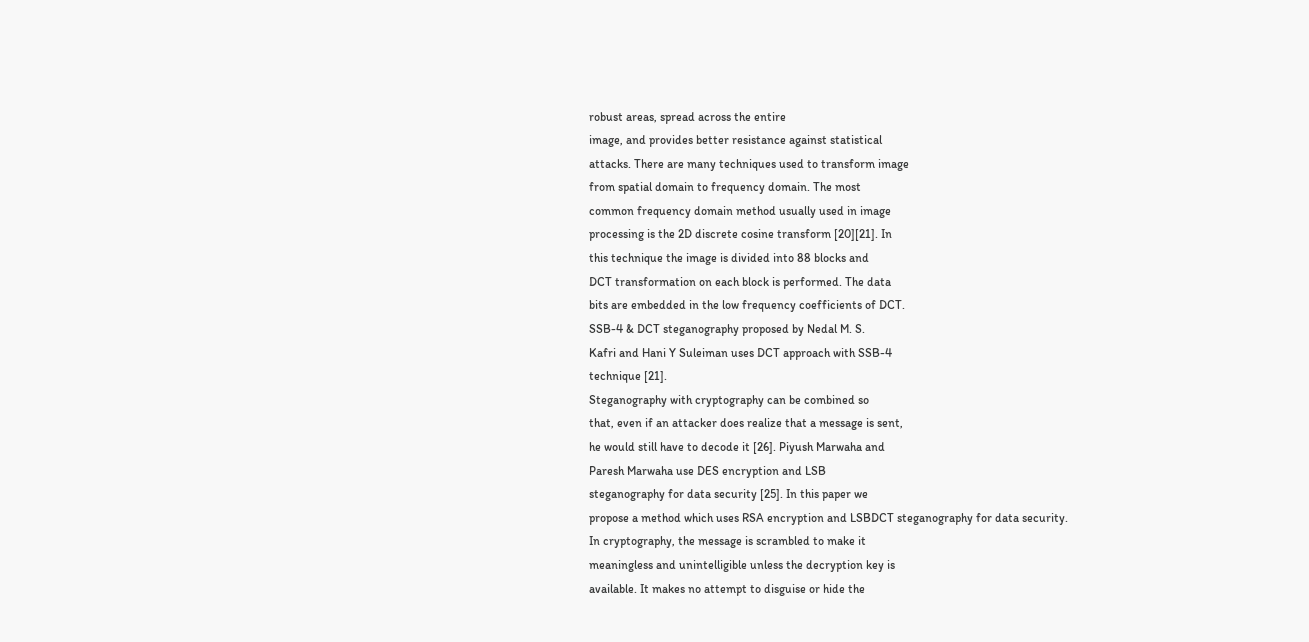robust areas, spread across the entire
image, and provides better resistance against statistical
attacks. There are many techniques used to transform image
from spatial domain to frequency domain. The most
common frequency domain method usually used in image
processing is the 2D discrete cosine transform [20][21]. In
this technique the image is divided into 88 blocks and
DCT transformation on each block is performed. The data
bits are embedded in the low frequency coefficients of DCT.
SSB-4 & DCT steganography proposed by Nedal M. S.
Kafri and Hani Y Suleiman uses DCT approach with SSB-4
technique [21].
Steganography with cryptography can be combined so
that, even if an attacker does realize that a message is sent,
he would still have to decode it [26]. Piyush Marwaha and
Paresh Marwaha use DES encryption and LSB
steganography for data security [25]. In this paper we
propose a method which uses RSA encryption and LSBDCT steganography for data security.
In cryptography, the message is scrambled to make it
meaningless and unintelligible unless the decryption key is
available. It makes no attempt to disguise or hide the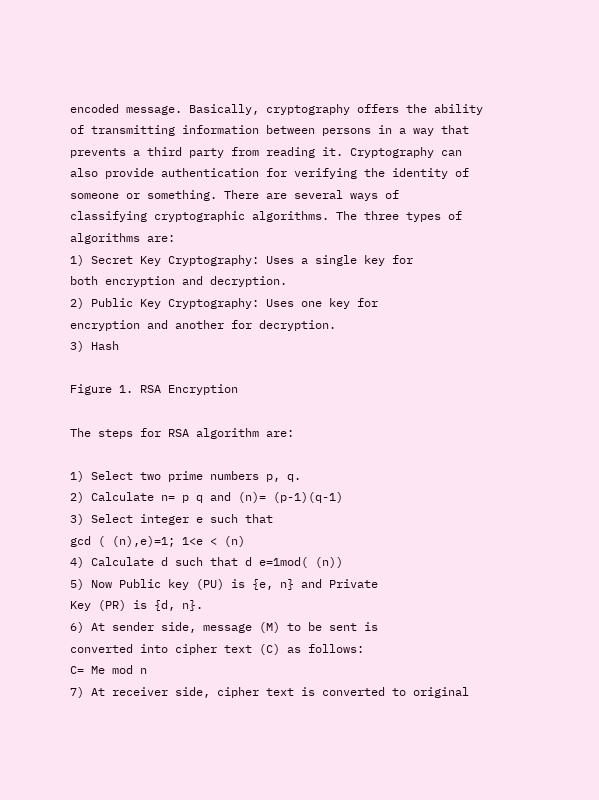encoded message. Basically, cryptography offers the ability
of transmitting information between persons in a way that
prevents a third party from reading it. Cryptography can
also provide authentication for verifying the identity of
someone or something. There are several ways of
classifying cryptographic algorithms. The three types of
algorithms are:
1) Secret Key Cryptography: Uses a single key for
both encryption and decryption.
2) Public Key Cryptography: Uses one key for
encryption and another for decryption.
3) Hash

Figure 1. RSA Encryption

The steps for RSA algorithm are:

1) Select two prime numbers p, q.
2) Calculate n= p q and (n)= (p-1)(q-1)
3) Select integer e such that
gcd ( (n),e)=1; 1<e < (n)
4) Calculate d such that d e=1mod( (n))
5) Now Public key (PU) is {e, n} and Private
Key (PR) is {d, n}.
6) At sender side, message (M) to be sent is
converted into cipher text (C) as follows:
C= Me mod n
7) At receiver side, cipher text is converted to original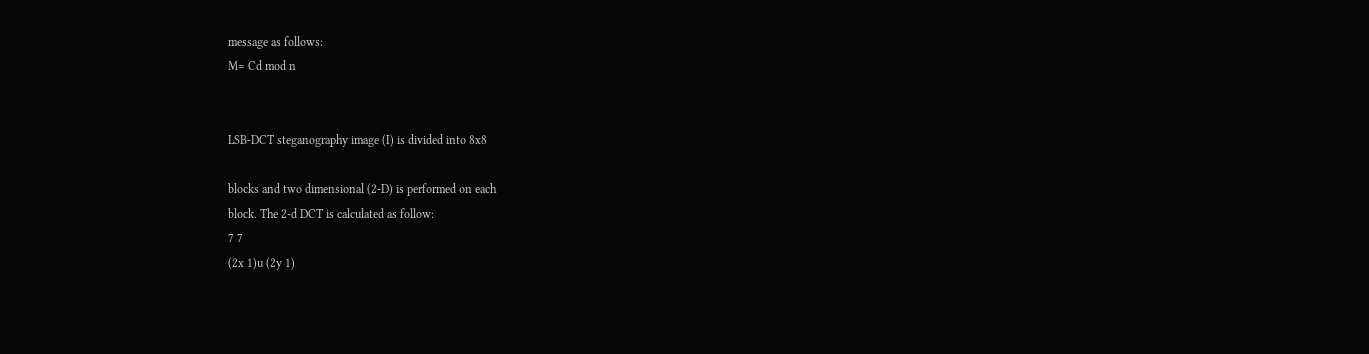message as follows:
M= Cd mod n


LSB-DCT steganography image (I) is divided into 8x8

blocks and two dimensional (2-D) is performed on each
block. The 2-d DCT is calculated as follow:
7 7
(2x 1)u (2y 1)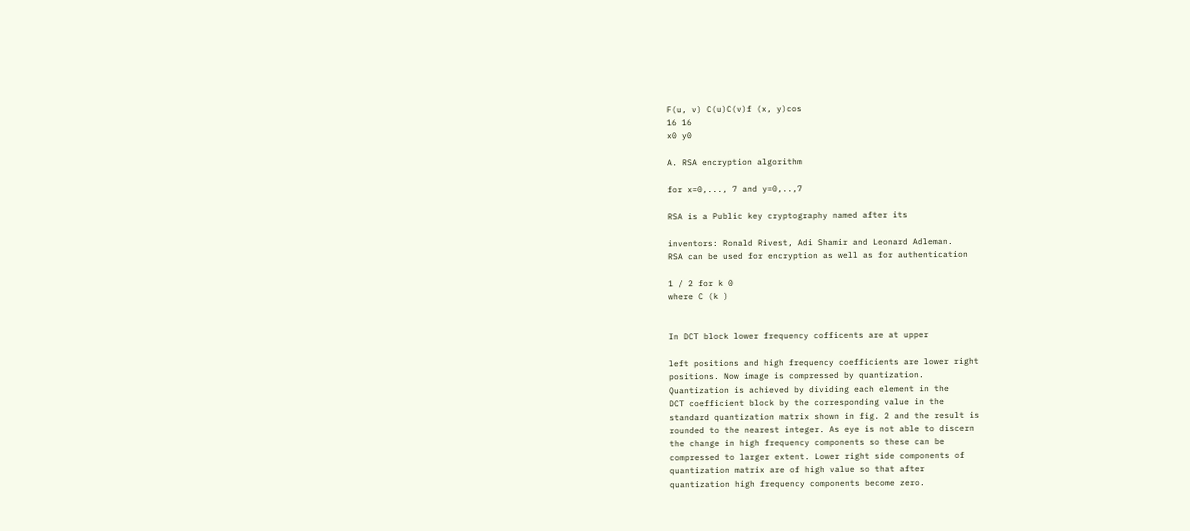F(u, v) C(u)C(v)f (x, y)cos
16 16
x0 y0

A. RSA encryption algorithm

for x=0,..., 7 and y=0,..,7

RSA is a Public key cryptography named after its

inventors: Ronald Rivest, Adi Shamir and Leonard Adleman.
RSA can be used for encryption as well as for authentication

1 / 2 for k 0
where C (k )


In DCT block lower frequency cofficents are at upper

left positions and high frequency coefficients are lower right
positions. Now image is compressed by quantization.
Quantization is achieved by dividing each element in the
DCT coefficient block by the corresponding value in the
standard quantization matrix shown in fig. 2 and the result is
rounded to the nearest integer. As eye is not able to discern
the change in high frequency components so these can be
compressed to larger extent. Lower right side components of
quantization matrix are of high value so that after
quantization high frequency components become zero.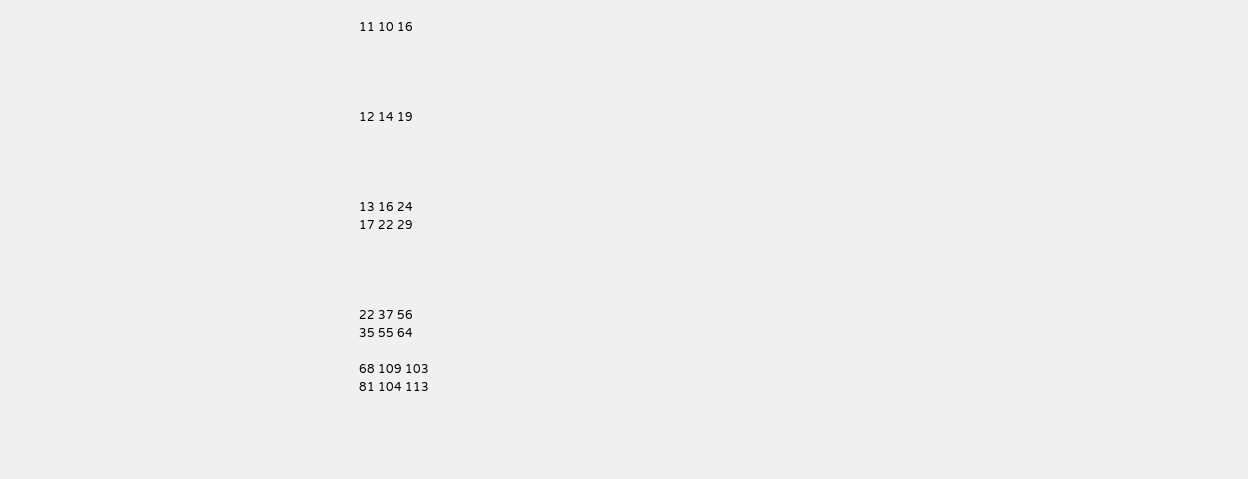11 10 16




12 14 19




13 16 24
17 22 29




22 37 56
35 55 64

68 109 103
81 104 113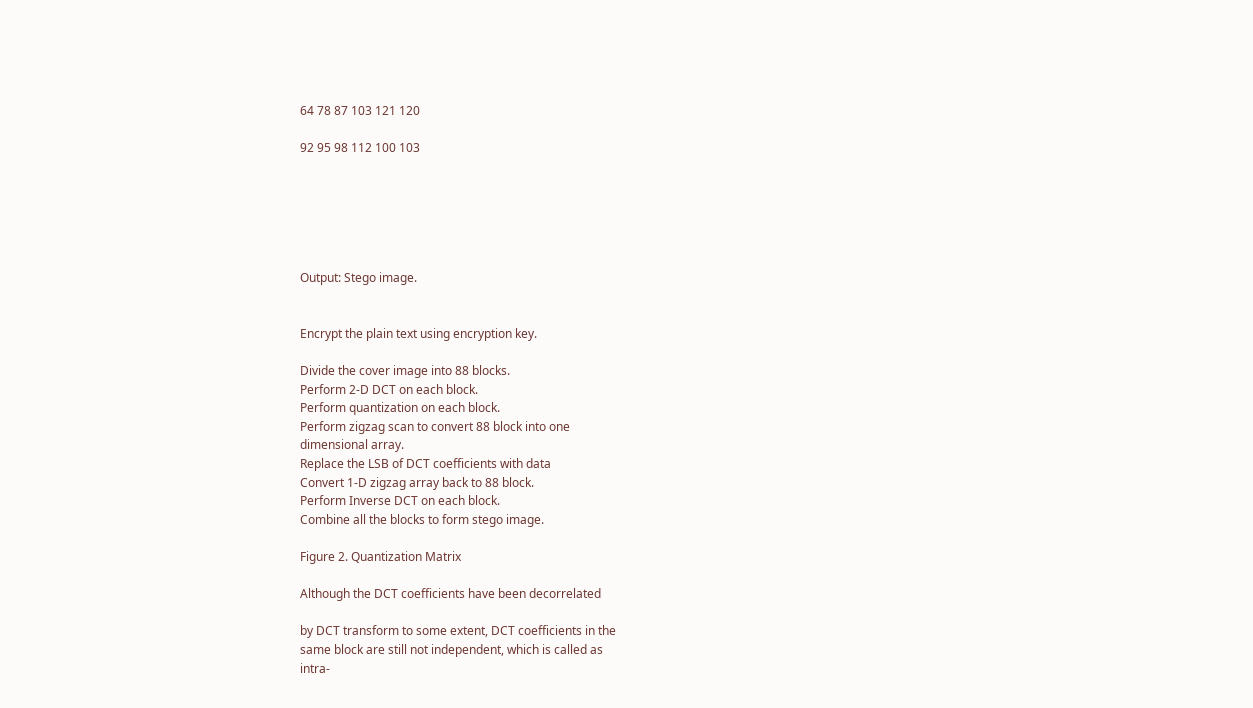64 78 87 103 121 120

92 95 98 112 100 103






Output: Stego image.


Encrypt the plain text using encryption key.

Divide the cover image into 88 blocks.
Perform 2-D DCT on each block.
Perform quantization on each block.
Perform zigzag scan to convert 88 block into one
dimensional array.
Replace the LSB of DCT coefficients with data
Convert 1-D zigzag array back to 88 block.
Perform Inverse DCT on each block.
Combine all the blocks to form stego image.

Figure 2. Quantization Matrix

Although the DCT coefficients have been decorrelated

by DCT transform to some extent, DCT coefficients in the
same block are still not independent, which is called as
intra-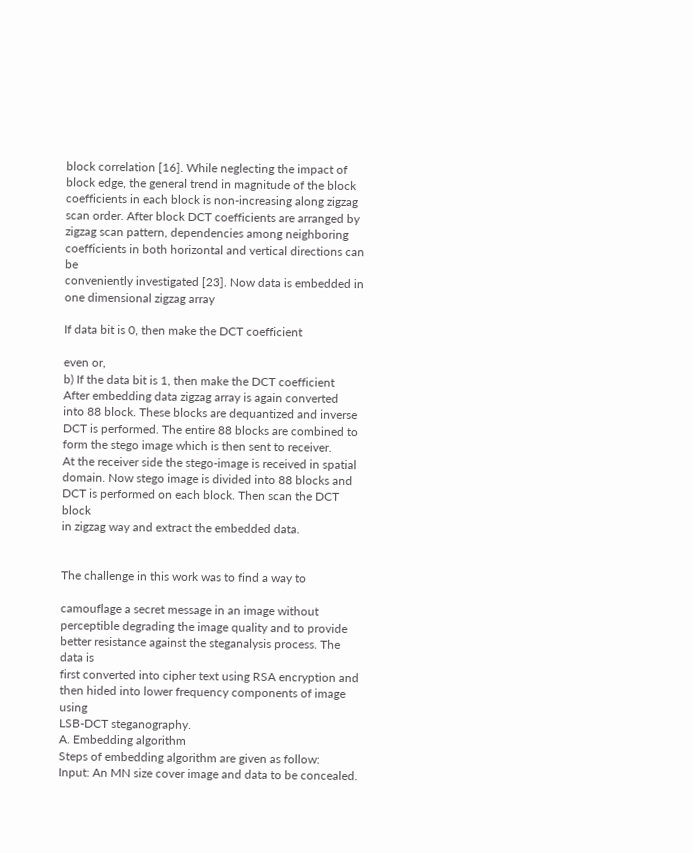block correlation [16]. While neglecting the impact of
block edge, the general trend in magnitude of the block
coefficients in each block is non-increasing along zigzag
scan order. After block DCT coefficients are arranged by
zigzag scan pattern, dependencies among neighboring
coefficients in both horizontal and vertical directions can be
conveniently investigated [23]. Now data is embedded in
one dimensional zigzag array

If data bit is 0, then make the DCT coefficient

even or,
b) If the data bit is 1, then make the DCT coefficient
After embedding data zigzag array is again converted
into 88 block. These blocks are dequantized and inverse
DCT is performed. The entire 88 blocks are combined to
form the stego image which is then sent to receiver.
At the receiver side the stego-image is received in spatial
domain. Now stego image is divided into 88 blocks and
DCT is performed on each block. Then scan the DCT block
in zigzag way and extract the embedded data.


The challenge in this work was to find a way to

camouflage a secret message in an image without
perceptible degrading the image quality and to provide
better resistance against the steganalysis process. The data is
first converted into cipher text using RSA encryption and
then hided into lower frequency components of image using
LSB-DCT steganography.
A. Embedding algorithm
Steps of embedding algorithm are given as follow:
Input: An MN size cover image and data to be concealed.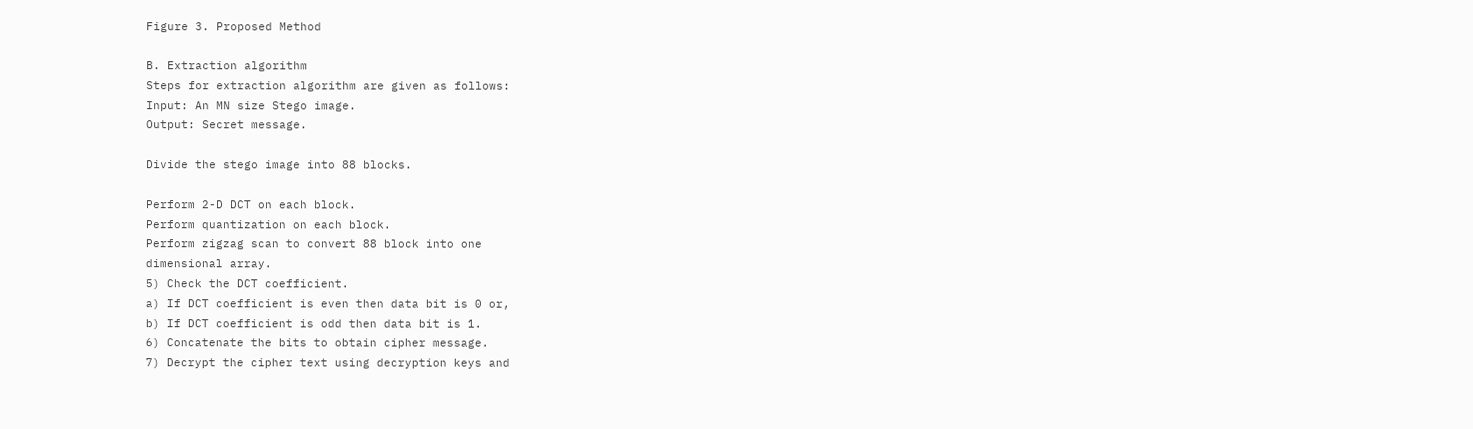Figure 3. Proposed Method

B. Extraction algorithm
Steps for extraction algorithm are given as follows:
Input: An MN size Stego image.
Output: Secret message.

Divide the stego image into 88 blocks.

Perform 2-D DCT on each block.
Perform quantization on each block.
Perform zigzag scan to convert 88 block into one
dimensional array.
5) Check the DCT coefficient.
a) If DCT coefficient is even then data bit is 0 or,
b) If DCT coefficient is odd then data bit is 1.
6) Concatenate the bits to obtain cipher message.
7) Decrypt the cipher text using decryption keys and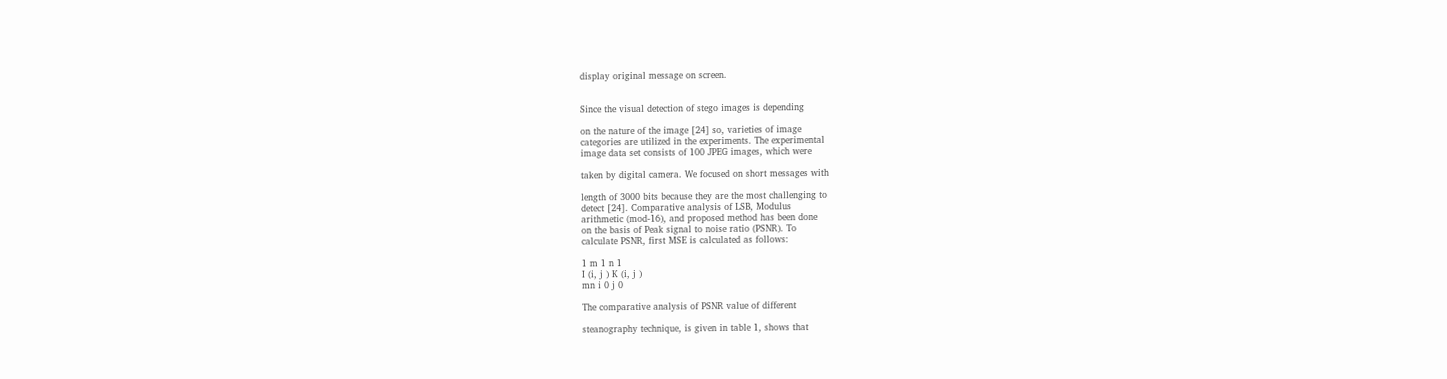display original message on screen.


Since the visual detection of stego images is depending

on the nature of the image [24] so, varieties of image
categories are utilized in the experiments. The experimental
image data set consists of 100 JPEG images, which were

taken by digital camera. We focused on short messages with

length of 3000 bits because they are the most challenging to
detect [24]. Comparative analysis of LSB, Modulus
arithmetic (mod-16), and proposed method has been done
on the basis of Peak signal to noise ratio (PSNR). To
calculate PSNR, first MSE is calculated as follows:

1 m 1 n 1
I (i, j ) K (i, j )
mn i 0 j 0

The comparative analysis of PSNR value of different

steanography technique, is given in table 1, shows that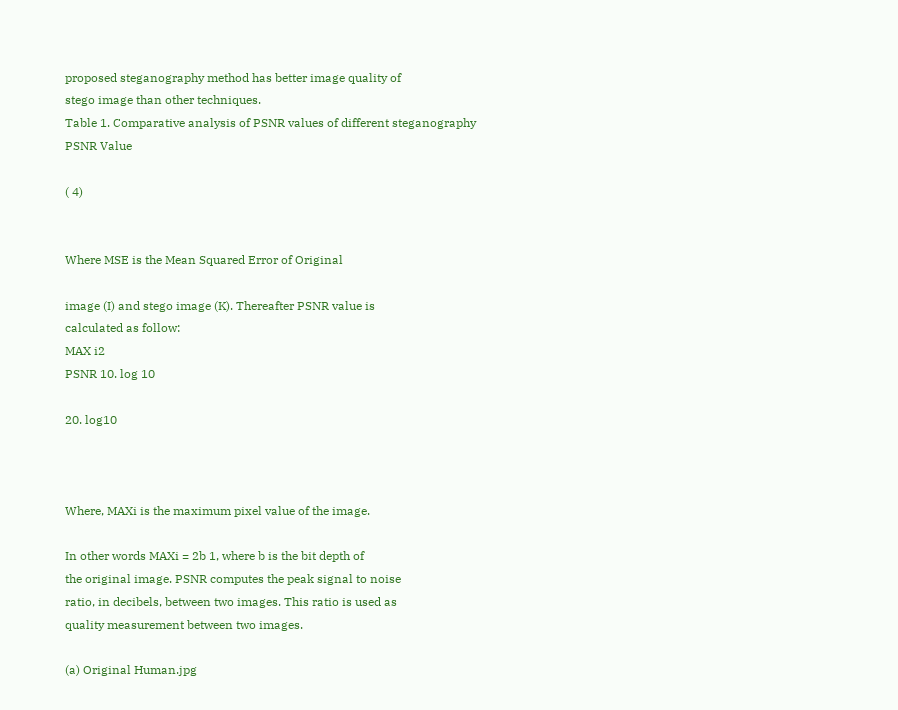proposed steganography method has better image quality of
stego image than other techniques.
Table 1. Comparative analysis of PSNR values of different steganography
PSNR Value

( 4)


Where MSE is the Mean Squared Error of Original

image (I) and stego image (K). Thereafter PSNR value is
calculated as follow:
MAX i2
PSNR 10. log 10

20. log10



Where, MAXi is the maximum pixel value of the image.

In other words MAXi = 2b 1, where b is the bit depth of
the original image. PSNR computes the peak signal to noise
ratio, in decibels, between two images. This ratio is used as
quality measurement between two images.

(a) Original Human.jpg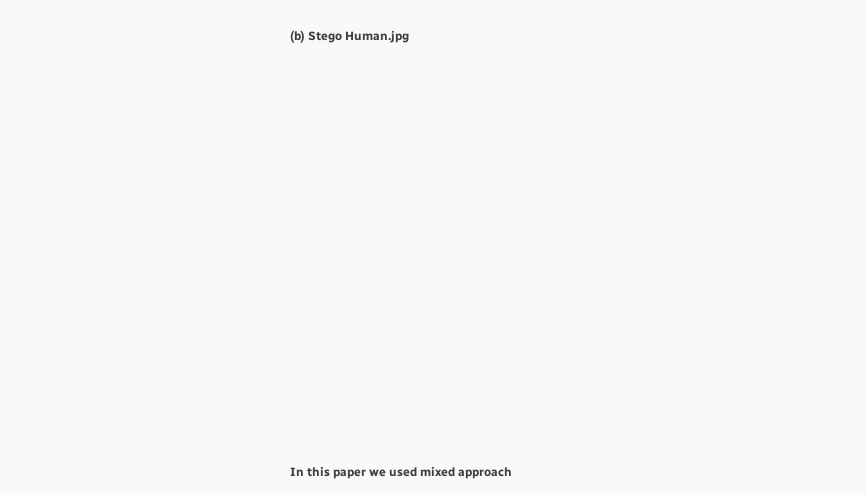(b) Stego Human.jpg




















In this paper we used mixed approach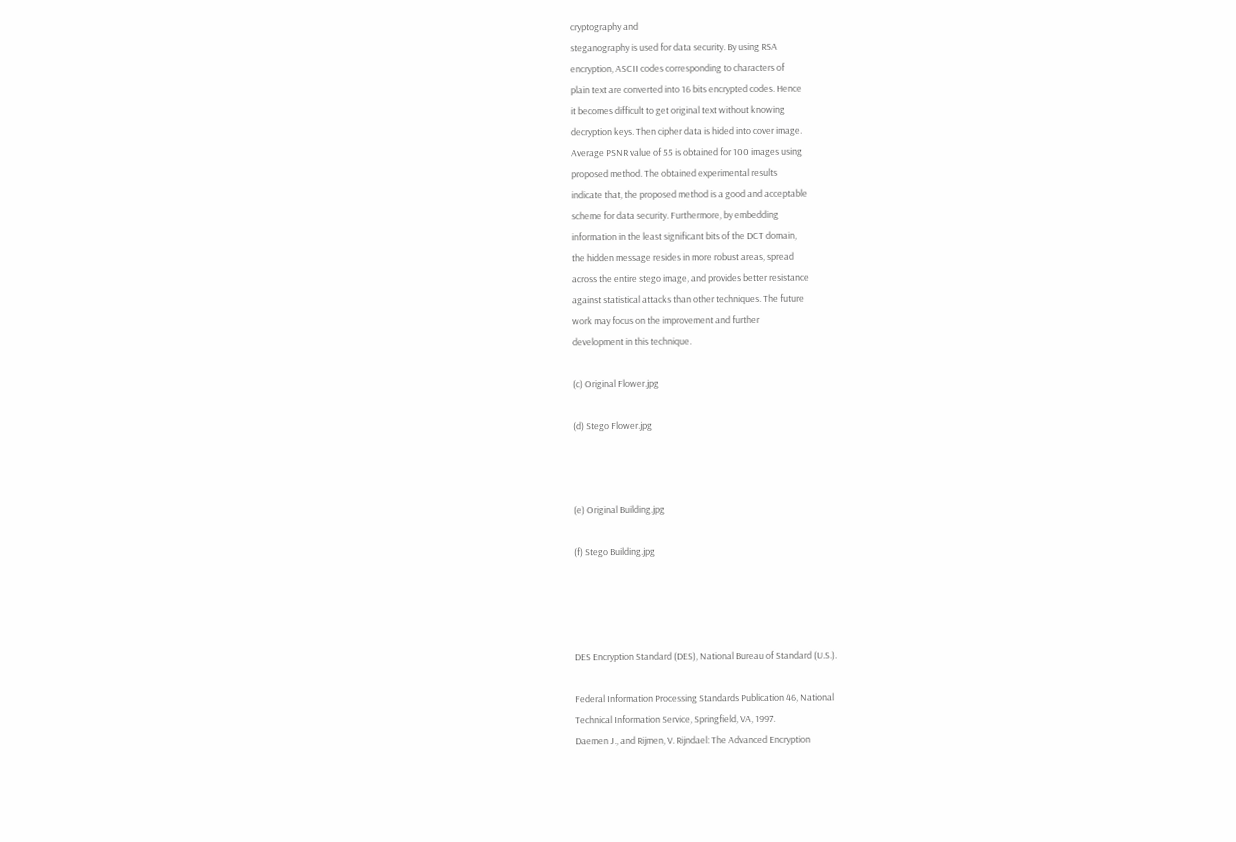cryptography and
steganography is used for data security. By using RSA
encryption, ASCII codes corresponding to characters of
plain text are converted into 16 bits encrypted codes. Hence
it becomes difficult to get original text without knowing
decryption keys. Then cipher data is hided into cover image.
Average PSNR value of 55 is obtained for 100 images using
proposed method. The obtained experimental results
indicate that, the proposed method is a good and acceptable
scheme for data security. Furthermore, by embedding
information in the least significant bits of the DCT domain,
the hidden message resides in more robust areas, spread
across the entire stego image, and provides better resistance
against statistical attacks than other techniques. The future
work may focus on the improvement and further
development in this technique.

(c) Original Flower.jpg

(d) Stego Flower.jpg



(e) Original Building.jpg

(f) Stego Building.jpg




DES Encryption Standard (DES), National Bureau of Standard (U.S.).

Federal Information Processing Standards Publication 46, National
Technical Information Service, Springfield, VA, 1997.
Daemen J., and Rijmen, V. Rijndael: The Advanced Encryption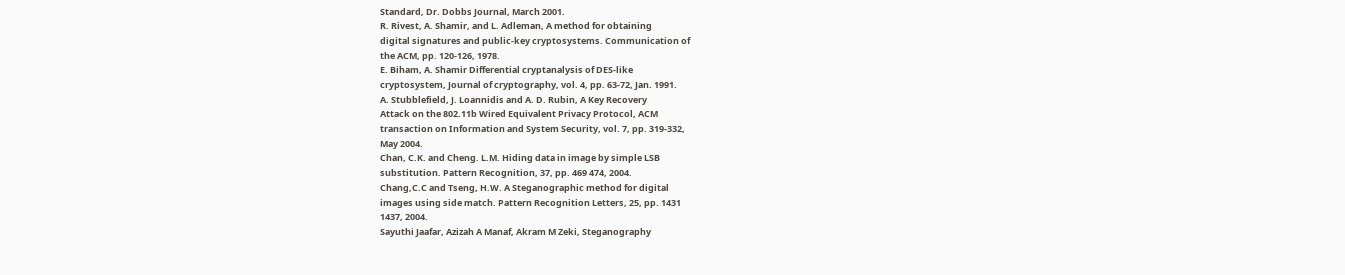Standard, Dr. Dobbs Journal, March 2001.
R. Rivest, A. Shamir, and L. Adleman, A method for obtaining
digital signatures and public-key cryptosystems. Communication of
the ACM, pp. 120-126, 1978.
E. Biham, A. Shamir Differential cryptanalysis of DES-like
cryptosystem, Journal of cryptography, vol. 4, pp. 63-72, Jan. 1991.
A. Stubblefield, J. Loannidis and A. D. Rubin, A Key Recovery
Attack on the 802.11b Wired Equivalent Privacy Protocol, ACM
transaction on Information and System Security, vol. 7, pp. 319-332,
May 2004.
Chan, C.K. and Cheng. L.M. Hiding data in image by simple LSB
substitution. Pattern Recognition, 37, pp. 469 474, 2004.
Chang,C.C and Tseng, H.W. A Steganographic method for digital
images using side match. Pattern Recognition Letters, 25, pp. 1431
1437, 2004.
Sayuthi Jaafar, Azizah A Manaf, Akram M Zeki, Steganography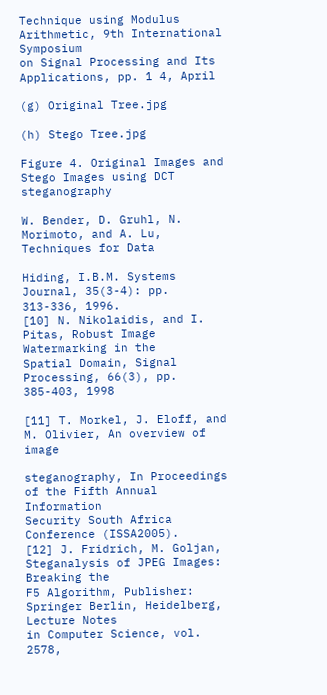Technique using Modulus Arithmetic, 9th International Symposium
on Signal Processing and Its Applications, pp. 1 4, April

(g) Original Tree.jpg

(h) Stego Tree.jpg

Figure 4. Original Images and Stego Images using DCT steganography

W. Bender, D. Gruhl, N. Morimoto, and A. Lu, Techniques for Data

Hiding, I.B.M. Systems Journal, 35(3-4): pp. 313-336, 1996.
[10] N. Nikolaidis, and I. Pitas, Robust Image Watermarking in the
Spatial Domain, Signal Processing, 66(3), pp. 385-403, 1998

[11] T. Morkel, J. Eloff, and M. Olivier, An overview of image

steganography, In Proceedings of the Fifth Annual Information
Security South Africa Conference (ISSA2005).
[12] J. Fridrich, M. Goljan, Steganalysis of JPEG Images: Breaking the
F5 Algorithm, Publisher: Springer Berlin, Heidelberg, Lecture Notes
in Computer Science, vol. 2578,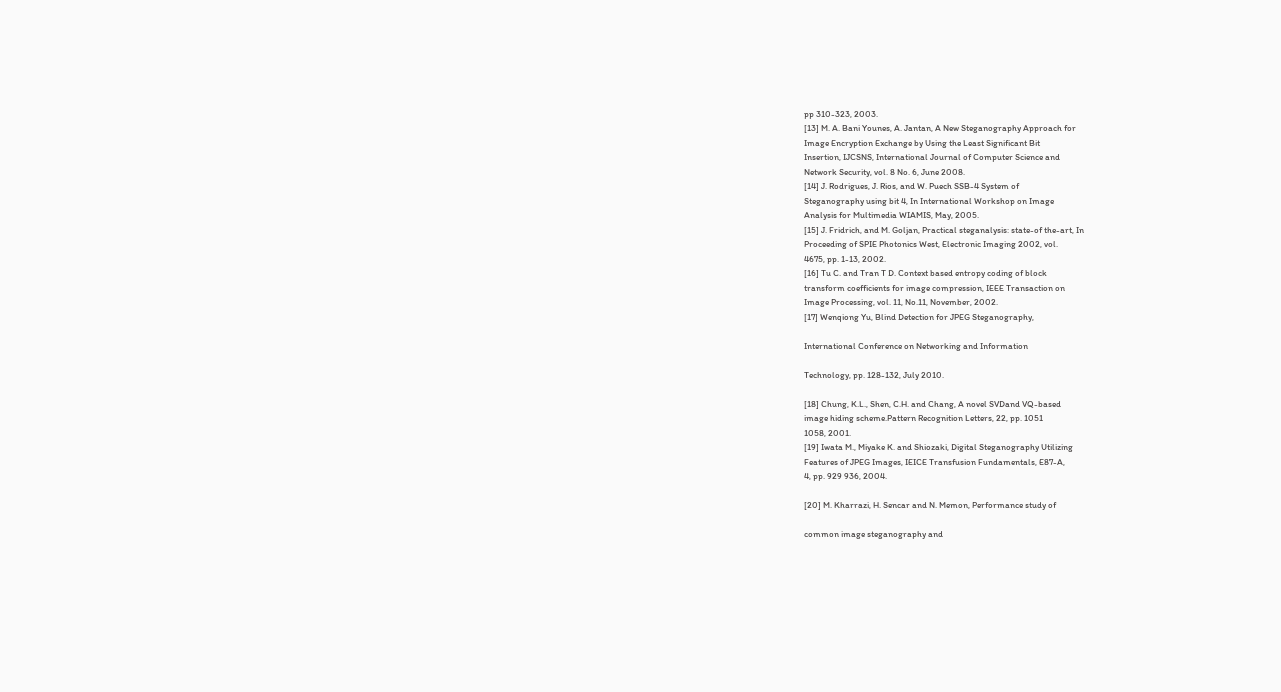pp 310-323, 2003.
[13] M. A. Bani Younes, A. Jantan, A New Steganography Approach for
Image Encryption Exchange by Using the Least Significant Bit
Insertion, IJCSNS, International Journal of Computer Science and
Network Security, vol. 8 No. 6, June 2008.
[14] J. Rodrigues, J. Rios, and W. Puech SSB-4 System of
Steganography using bit 4, In International Workshop on Image
Analysis for Multimedia WIAMIS, May, 2005.
[15] J. Fridrich, and M. Goljan, Practical steganalysis: state-of the-art, In
Proceeding of SPIE Photonics West, Electronic Imaging 2002, vol.
4675, pp. 1-13, 2002.
[16] Tu C. and Tran T D. Context based entropy coding of block
transform coefficients for image compression, IEEE Transaction on
Image Processing, vol. 11, No.11, November, 2002.
[17] Wenqiong Yu, Blind Detection for JPEG Steganography,

International Conference on Networking and Information

Technology, pp. 128-132, July 2010.

[18] Chung, K.L., Shen, C.H. and Chang, A novel SVDand VQ-based
image hiding scheme.Pattern Recognition Letters, 22, pp. 1051
1058, 2001.
[19] Iwata M., Miyake K. and Shiozaki, Digital Steganography Utilizing
Features of JPEG Images, IEICE Transfusion Fundamentals, E87-A,
4, pp. 929 936, 2004.

[20] M. Kharrazi, H. Sencar and N. Memon, Performance study of

common image steganography and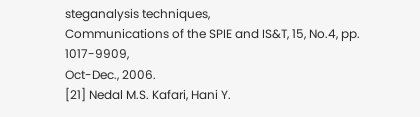steganalysis techniques,
Communications of the SPIE and IS&T, 15, No.4, pp. 1017-9909,
Oct-Dec., 2006.
[21] Nedal M.S. Kafari, Hani Y.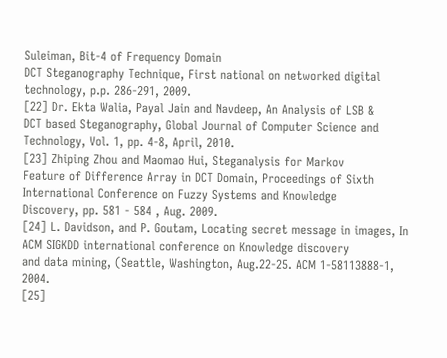Suleiman, Bit-4 of Frequency Domain
DCT Steganography Technique, First national on networked digital
technology, p.p. 286-291, 2009.
[22] Dr. Ekta Walia, Payal Jain and Navdeep, An Analysis of LSB &
DCT based Steganography, Global Journal of Computer Science and
Technology, Vol. 1, pp. 4-8, April, 2010.
[23] Zhiping Zhou and Maomao Hui, Steganalysis for Markov
Feature of Difference Array in DCT Domain, Proceedings of Sixth
International Conference on Fuzzy Systems and Knowledge
Discovery, pp. 581 - 584 , Aug. 2009.
[24] L. Davidson, and P. Goutam, Locating secret message in images, In
ACM SIGKDD international conference on Knowledge discovery
and data mining, (Seattle, Washington, Aug.22-25. ACM 1-58113888-1, 2004.
[25]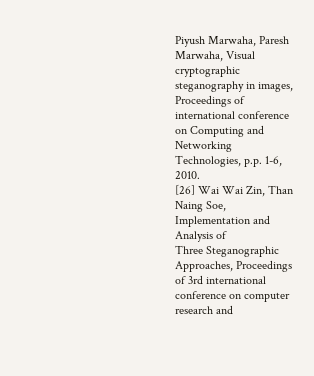Piyush Marwaha, Paresh Marwaha, Visual cryptographic
steganography in images, Proceedings of international conference
on Computing and Networking Technologies, p.p. 1-6, 2010.
[26] Wai Wai Zin, Than Naing Soe, Implementation and Analysis of
Three Steganographic Approaches, Proceedings of 3rd international
conference on computer research and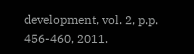development, vol. 2, p.p.
456-460, 2011.